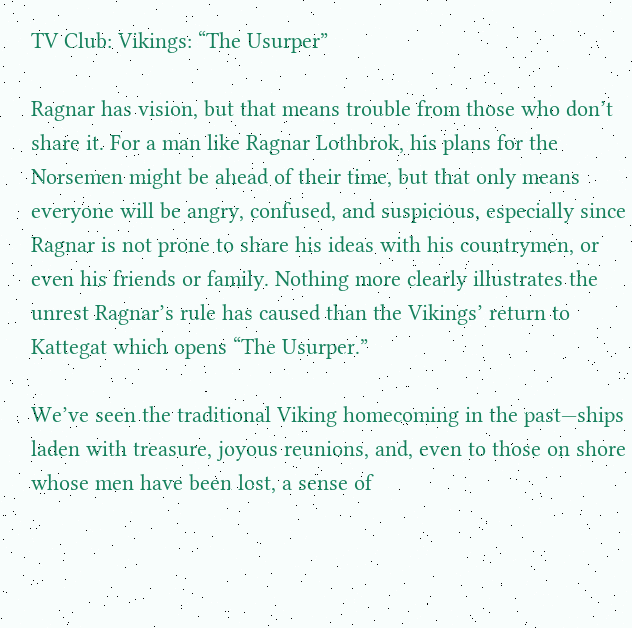TV Club: Vikings: “The Usurper”

Ragnar has vision, but that means trouble from those who don’t share it. For a man like Ragnar Lothbrok, his plans for the Norsemen might be ahead of their time, but that only means everyone will be angry, confused, and suspicious, especially since Ragnar is not prone to share his ideas with his countrymen, or even his friends or family. Nothing more clearly illustrates the unrest Ragnar’s rule has caused than the Vikings’ return to Kattegat which opens “The Usurper.”

We’ve seen the traditional Viking homecoming in the past—ships laden with treasure, joyous reunions, and, even to those on shore whose men have been lost, a sense of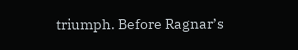triumph. Before Ragnar’s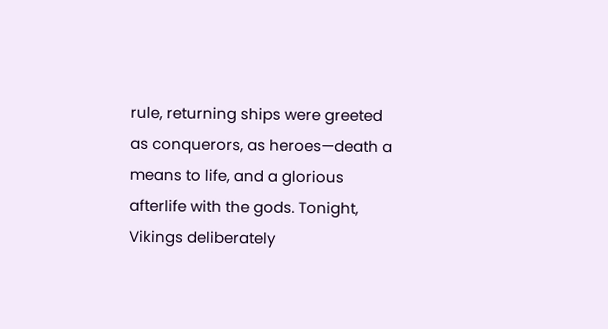rule, returning ships were greeted as conquerors, as heroes—death a means to life, and a glorious afterlife with the gods. Tonight, Vikings deliberately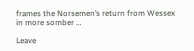frames the Norsemen’s return from Wessex in more somber …

Leave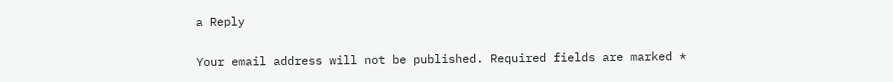a Reply

Your email address will not be published. Required fields are marked *